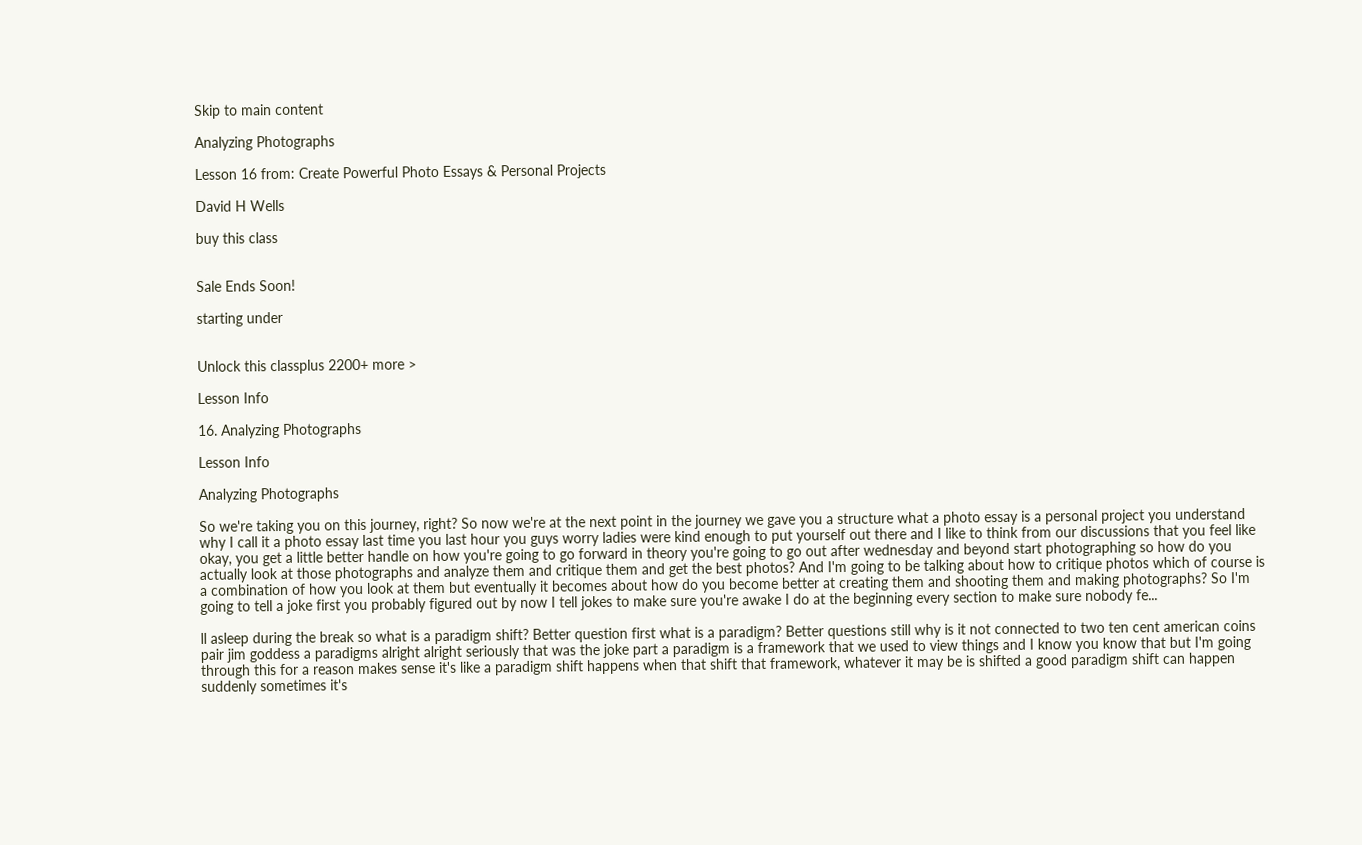Skip to main content

Analyzing Photographs

Lesson 16 from: Create Powerful Photo Essays & Personal Projects

David H Wells

buy this class


Sale Ends Soon!

starting under


Unlock this classplus 2200+ more >

Lesson Info

16. Analyzing Photographs

Lesson Info

Analyzing Photographs

So we're taking you on this journey, right? So now we're at the next point in the journey we gave you a structure what a photo essay is a personal project you understand why I call it a photo essay last time you last hour you guys worry ladies were kind enough to put yourself out there and I like to think from our discussions that you feel like okay, you get a little better handle on how you're going to go forward in theory you're going to go out after wednesday and beyond start photographing so how do you actually look at those photographs and analyze them and critique them and get the best photos? And I'm going to be talking about how to critique photos which of course is a combination of how you look at them but eventually it becomes about how do you become better at creating them and shooting them and making photographs? So I'm going to tell a joke first you probably figured out by now I tell jokes to make sure you're awake I do at the beginning every section to make sure nobody fe...

ll asleep during the break so what is a paradigm shift? Better question first what is a paradigm? Better questions still why is it not connected to two ten cent american coins pair jim goddess a paradigms alright alright seriously that was the joke part a paradigm is a framework that we used to view things and I know you know that but I'm going through this for a reason makes sense it's like a paradigm shift happens when that shift that framework, whatever it may be is shifted a good paradigm shift can happen suddenly sometimes it's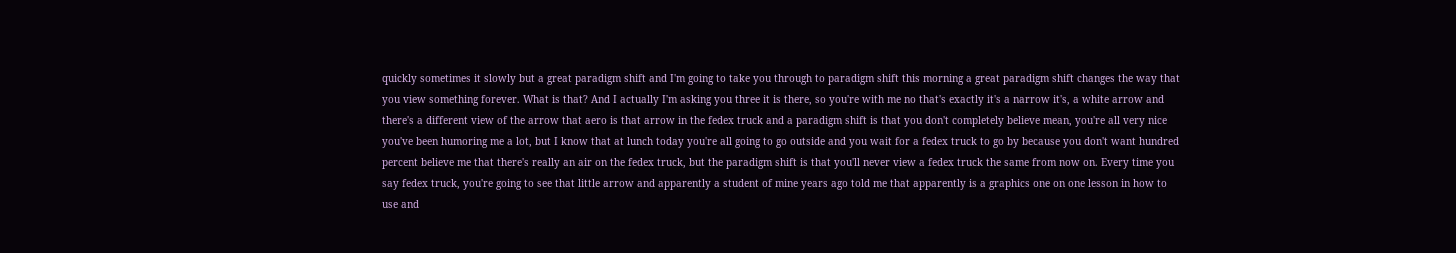quickly sometimes it slowly but a great paradigm shift and I'm going to take you through to paradigm shift this morning a great paradigm shift changes the way that you view something forever. What is that? And I actually I'm asking you three it is there, so you're with me no that's exactly it's a narrow it's, a white arrow and there's a different view of the arrow that aero is that arrow in the fedex truck and a paradigm shift is that you don't completely believe mean, you're all very nice you've been humoring me a lot, but I know that at lunch today you're all going to go outside and you wait for a fedex truck to go by because you don't want hundred percent believe me that there's really an air on the fedex truck, but the paradigm shift is that you'll never view a fedex truck the same from now on. Every time you say fedex truck, you're going to see that little arrow and apparently a student of mine years ago told me that apparently is a graphics one on one lesson in how to use and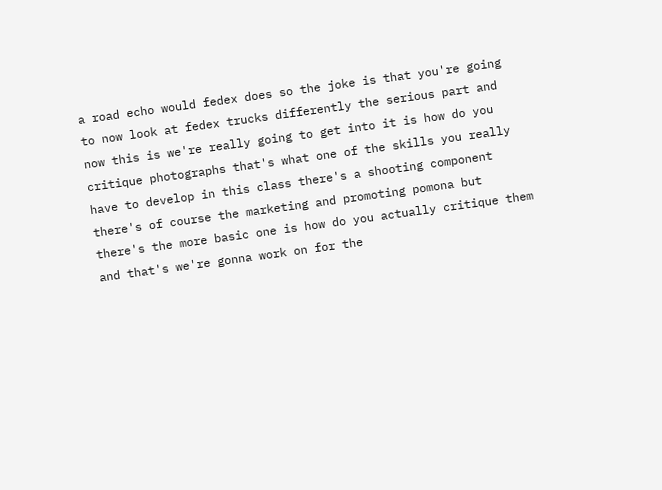a road echo would fedex does so the joke is that you're going to now look at fedex trucks differently the serious part and now this is we're really going to get into it is how do you critique photographs that's what one of the skills you really have to develop in this class there's a shooting component there's of course the marketing and promoting pomona but there's the more basic one is how do you actually critique them and that's we're gonna work on for the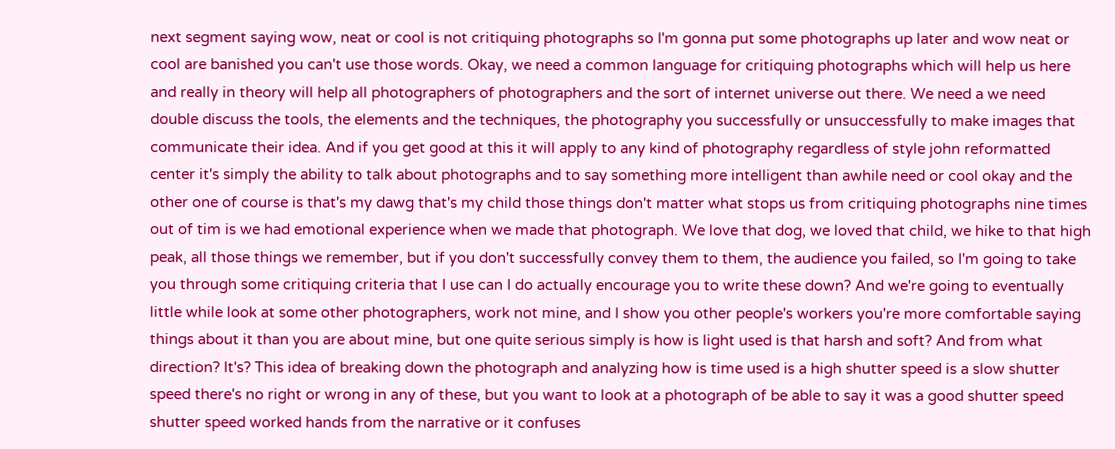next segment saying wow, neat or cool is not critiquing photographs so I'm gonna put some photographs up later and wow neat or cool are banished you can't use those words. Okay, we need a common language for critiquing photographs which will help us here and really in theory will help all photographers of photographers and the sort of internet universe out there. We need a we need double discuss the tools, the elements and the techniques, the photography you successfully or unsuccessfully to make images that communicate their idea. And if you get good at this it will apply to any kind of photography regardless of style john reformatted center it's simply the ability to talk about photographs and to say something more intelligent than awhile need or cool okay and the other one of course is that's my dawg that's my child those things don't matter what stops us from critiquing photographs nine times out of tim is we had emotional experience when we made that photograph. We love that dog, we loved that child, we hike to that high peak, all those things we remember, but if you don't successfully convey them to them, the audience you failed, so I'm going to take you through some critiquing criteria that I use can I do actually encourage you to write these down? And we're going to eventually little while look at some other photographers, work not mine, and I show you other people's workers you're more comfortable saying things about it than you are about mine, but one quite serious simply is how is light used is that harsh and soft? And from what direction? It's? This idea of breaking down the photograph and analyzing how is time used is a high shutter speed is a slow shutter speed there's no right or wrong in any of these, but you want to look at a photograph of be able to say it was a good shutter speed shutter speed worked hands from the narrative or it confuses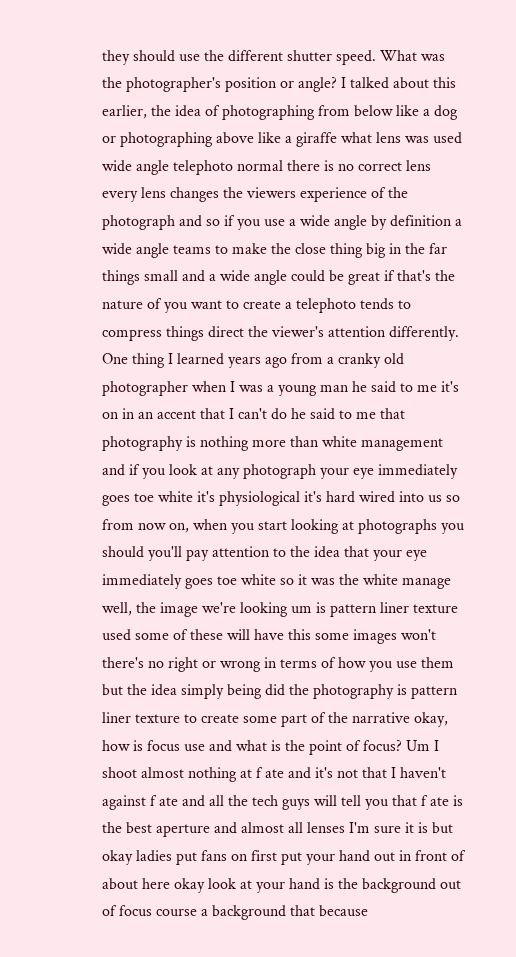they should use the different shutter speed. What was the photographer's position or angle? I talked about this earlier, the idea of photographing from below like a dog or photographing above like a giraffe what lens was used wide angle telephoto normal there is no correct lens every lens changes the viewers experience of the photograph and so if you use a wide angle by definition a wide angle teams to make the close thing big in the far things small and a wide angle could be great if that's the nature of you want to create a telephoto tends to compress things direct the viewer's attention differently. One thing I learned years ago from a cranky old photographer when I was a young man he said to me it's on in an accent that I can't do he said to me that photography is nothing more than white management and if you look at any photograph your eye immediately goes toe white it's physiological it's hard wired into us so from now on, when you start looking at photographs you should you'll pay attention to the idea that your eye immediately goes toe white so it was the white manage well, the image we're looking um is pattern liner texture used some of these will have this some images won't there's no right or wrong in terms of how you use them but the idea simply being did the photography is pattern liner texture to create some part of the narrative okay, how is focus use and what is the point of focus? Um I shoot almost nothing at f ate and it's not that I haven't against f ate and all the tech guys will tell you that f ate is the best aperture and almost all lenses I'm sure it is but okay ladies put fans on first put your hand out in front of about here okay look at your hand is the background out of focus course a background that because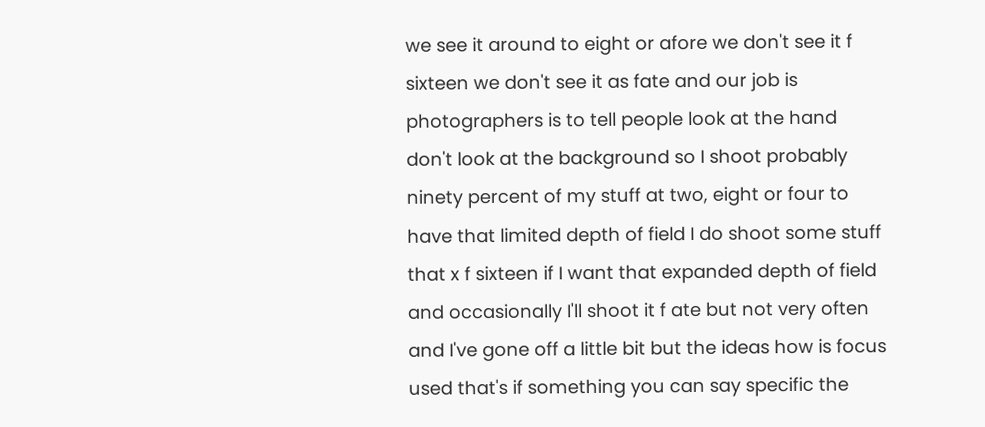we see it around to eight or afore we don't see it f sixteen we don't see it as fate and our job is photographers is to tell people look at the hand don't look at the background so I shoot probably ninety percent of my stuff at two, eight or four to have that limited depth of field I do shoot some stuff that x f sixteen if I want that expanded depth of field and occasionally I'll shoot it f ate but not very often and I've gone off a little bit but the ideas how is focus used that's if something you can say specific the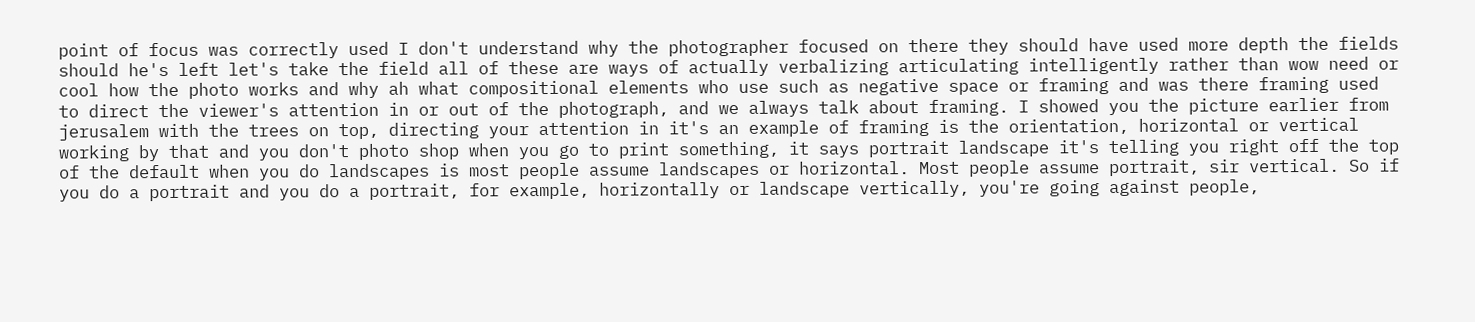point of focus was correctly used I don't understand why the photographer focused on there they should have used more depth the fields should he's left let's take the field all of these are ways of actually verbalizing articulating intelligently rather than wow need or cool how the photo works and why ah what compositional elements who use such as negative space or framing and was there framing used to direct the viewer's attention in or out of the photograph, and we always talk about framing. I showed you the picture earlier from jerusalem with the trees on top, directing your attention in it's an example of framing is the orientation, horizontal or vertical working by that and you don't photo shop when you go to print something, it says portrait landscape it's telling you right off the top of the default when you do landscapes is most people assume landscapes or horizontal. Most people assume portrait, sir vertical. So if you do a portrait and you do a portrait, for example, horizontally or landscape vertically, you're going against people,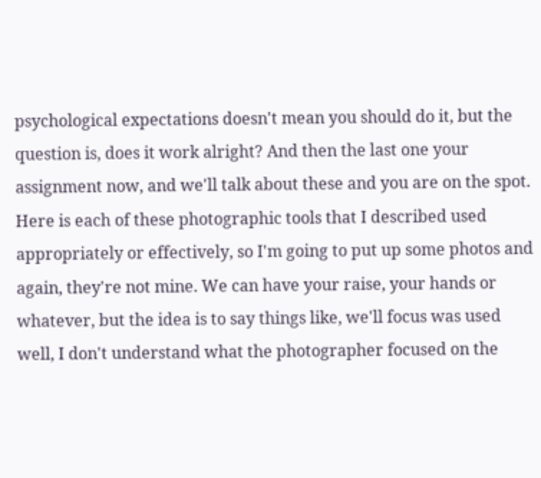psychological expectations doesn't mean you should do it, but the question is, does it work alright? And then the last one your assignment now, and we'll talk about these and you are on the spot. Here is each of these photographic tools that I described used appropriately or effectively, so I'm going to put up some photos and again, they're not mine. We can have your raise, your hands or whatever, but the idea is to say things like, we'll focus was used well, I don't understand what the photographer focused on the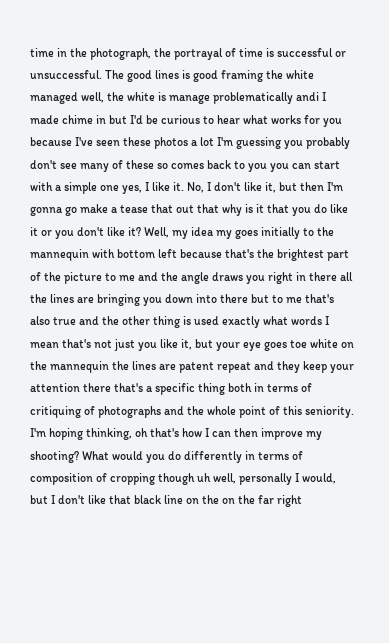time in the photograph, the portrayal of time is successful or unsuccessful. The good lines is good framing the white managed well, the white is manage problematically andi I made chime in but I'd be curious to hear what works for you because I've seen these photos a lot I'm guessing you probably don't see many of these so comes back to you you can start with a simple one yes, I like it. No, I don't like it, but then I'm gonna go make a tease that out that why is it that you do like it or you don't like it? Well, my idea my goes initially to the mannequin with bottom left because that's the brightest part of the picture to me and the angle draws you right in there all the lines are bringing you down into there but to me that's also true and the other thing is used exactly what words I mean that's not just you like it, but your eye goes toe white on the mannequin the lines are patent repeat and they keep your attention there that's a specific thing both in terms of critiquing of photographs and the whole point of this seniority. I'm hoping thinking, oh that's how I can then improve my shooting? What would you do differently in terms of composition of cropping though uh well, personally I would, but I don't like that black line on the on the far right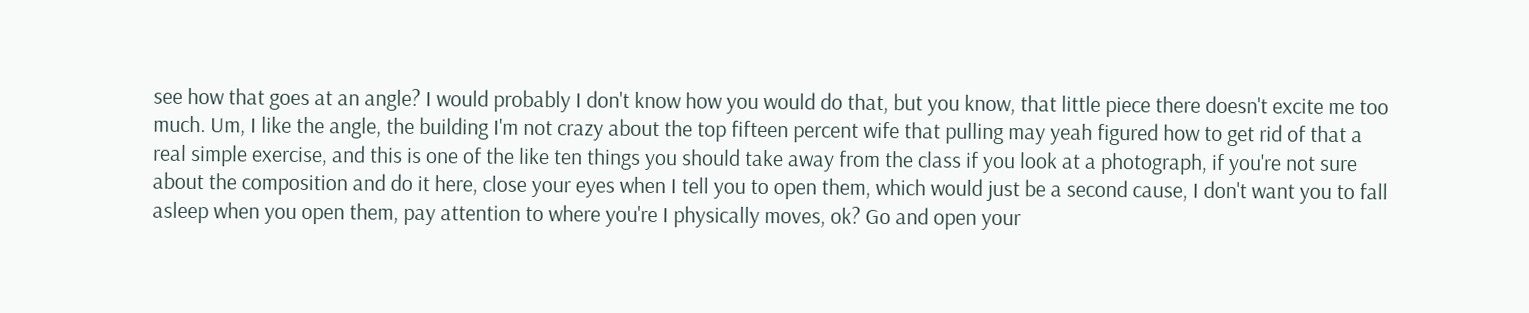see how that goes at an angle? I would probably I don't know how you would do that, but you know, that little piece there doesn't excite me too much. Um, I like the angle, the building I'm not crazy about the top fifteen percent wife that pulling may yeah figured how to get rid of that a real simple exercise, and this is one of the like ten things you should take away from the class if you look at a photograph, if you're not sure about the composition and do it here, close your eyes when I tell you to open them, which would just be a second cause, I don't want you to fall asleep when you open them, pay attention to where you're I physically moves, ok? Go and open your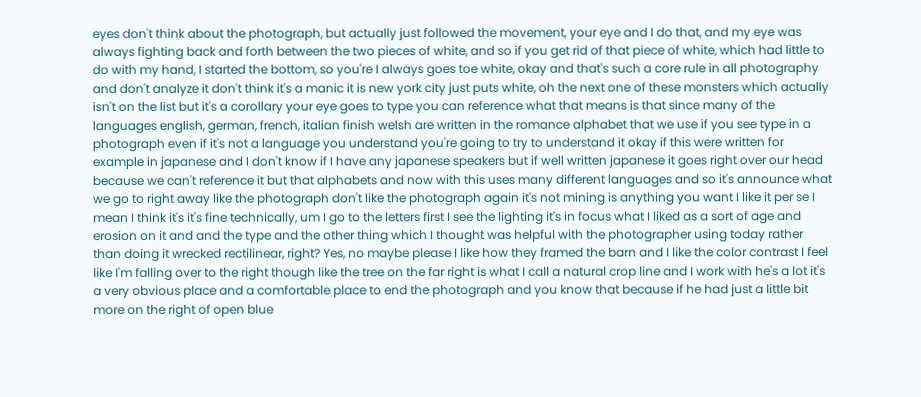eyes don't think about the photograph, but actually just followed the movement, your eye and I do that, and my eye was always fighting back and forth between the two pieces of white, and so if you get rid of that piece of white, which had little to do with my hand, I started the bottom, so you're I always goes toe white, okay and that's such a core rule in all photography and don't analyze it don't think it's a manic it is new york city just puts white, oh the next one of these monsters which actually isn't on the list but it's a corollary your eye goes to type you can reference what that means is that since many of the languages english, german, french, italian finish welsh are written in the romance alphabet that we use if you see type in a photograph even if it's not a language you understand you're going to try to understand it okay if this were written for example in japanese and I don't know if I have any japanese speakers but if well written japanese it goes right over our head because we can't reference it but that alphabets and now with this uses many different languages and so it's announce what we go to right away like the photograph don't like the photograph again it's not mining is anything you want I like it per se I mean I think it's it's fine technically, um I go to the letters first I see the lighting it's in focus what I liked as a sort of age and erosion on it and and the type and the other thing which I thought was helpful with the photographer using today rather than doing it wrecked rectilinear, right? Yes, no maybe please I like how they framed the barn and I like the color contrast I feel like I'm falling over to the right though like the tree on the far right is what I call a natural crop line and I work with he's a lot it's a very obvious place and a comfortable place to end the photograph and you know that because if he had just a little bit more on the right of open blue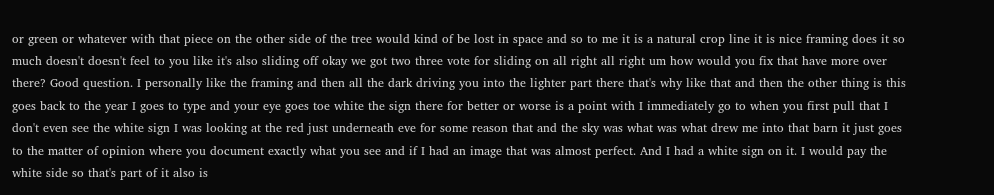or green or whatever with that piece on the other side of the tree would kind of be lost in space and so to me it is a natural crop line it is nice framing does it so much doesn't doesn't feel to you like it's also sliding off okay we got two three vote for sliding on all right all right um how would you fix that have more over there? Good question. I personally like the framing and then all the dark driving you into the lighter part there that's why like that and then the other thing is this goes back to the year I goes to type and your eye goes toe white the sign there for better or worse is a point with I immediately go to when you first pull that I don't even see the white sign I was looking at the red just underneath eve for some reason that and the sky was what was what drew me into that barn it just goes to the matter of opinion where you document exactly what you see and if I had an image that was almost perfect. And I had a white sign on it. I would pay the white side so that's part of it also is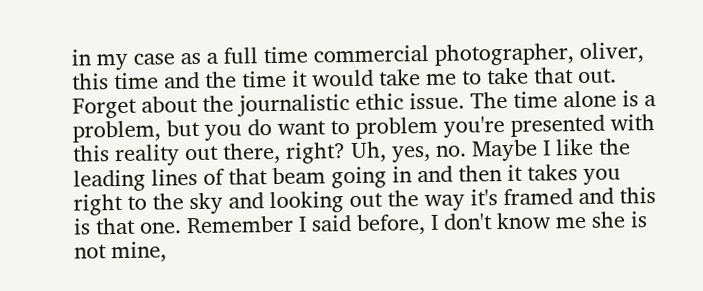in my case as a full time commercial photographer, oliver, this time and the time it would take me to take that out. Forget about the journalistic ethic issue. The time alone is a problem, but you do want to problem you're presented with this reality out there, right? Uh, yes, no. Maybe I like the leading lines of that beam going in and then it takes you right to the sky and looking out the way it's framed and this is that one. Remember I said before, I don't know me she is not mine,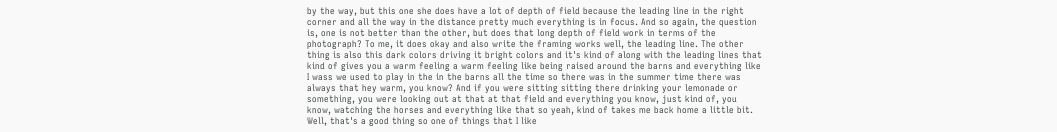by the way, but this one she does have a lot of depth of field because the leading line in the right corner and all the way in the distance pretty much everything is in focus. And so again, the question is, one is not better than the other, but does that long depth of field work in terms of the photograph? To me, it does okay and also write the framing works well, the leading line. The other thing is also this dark colors driving it bright colors and it's kind of along with the leading lines that kind of gives you a warm feeling a warm feeling like being raised around the barns and everything like I wass we used to play in the in the barns all the time so there was in the summer time there was always that hey warm, you know? And if you were sitting sitting there drinking your lemonade or something, you were looking out at that at that field and everything you know, just kind of, you know, watching the horses and everything like that so yeah, kind of takes me back home a little bit. Well, that's a good thing so one of things that I like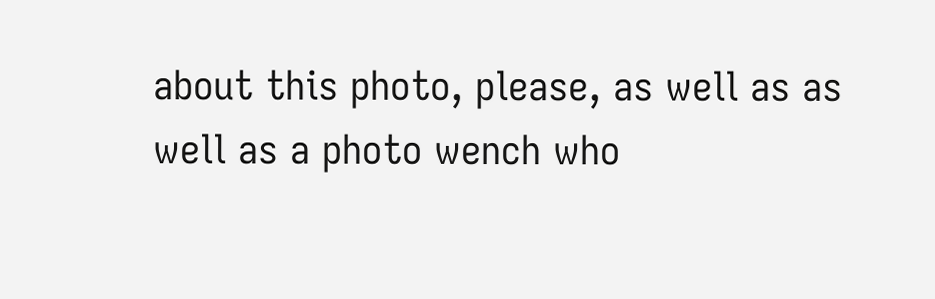about this photo, please, as well as as well as a photo wench who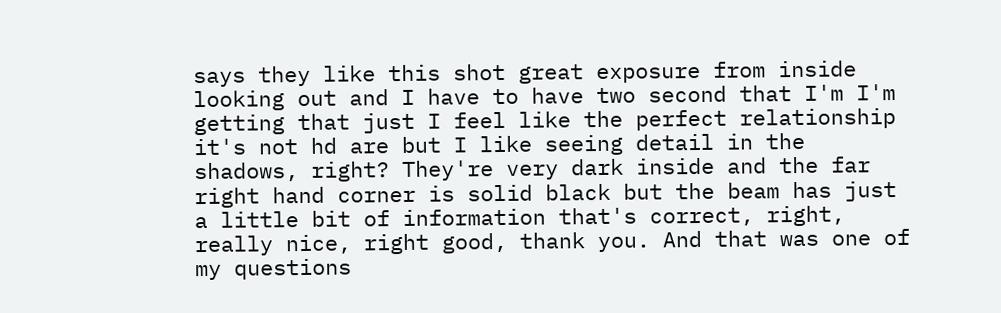says they like this shot great exposure from inside looking out and I have to have two second that I'm I'm getting that just I feel like the perfect relationship it's not hd are but I like seeing detail in the shadows, right? They're very dark inside and the far right hand corner is solid black but the beam has just a little bit of information that's correct, right, really nice, right good, thank you. And that was one of my questions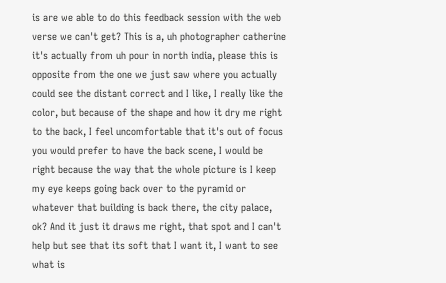is are we able to do this feedback session with the web verse we can't get? This is a, uh photographer catherine it's actually from uh pour in north india, please this is opposite from the one we just saw where you actually could see the distant correct and I like, I really like the color, but because of the shape and how it dry me right to the back, I feel uncomfortable that it's out of focus you would prefer to have the back scene, I would be right because the way that the whole picture is I keep my eye keeps going back over to the pyramid or whatever that building is back there, the city palace, ok? And it just it draws me right, that spot and I can't help but see that its soft that I want it, I want to see what is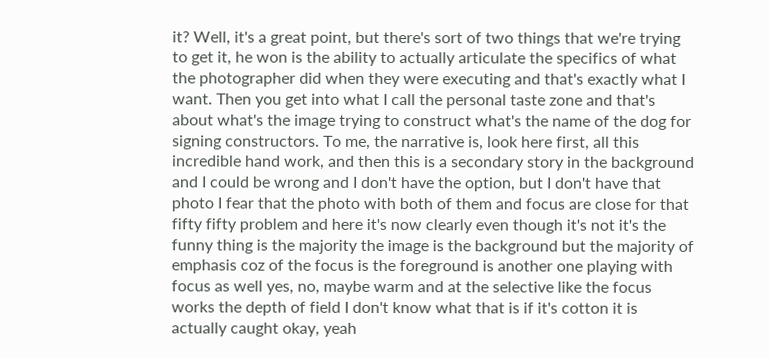it? Well, it's a great point, but there's sort of two things that we're trying to get it, he won is the ability to actually articulate the specifics of what the photographer did when they were executing and that's exactly what I want. Then you get into what I call the personal taste zone and that's about what's the image trying to construct what's the name of the dog for signing constructors. To me, the narrative is, look here first, all this incredible hand work, and then this is a secondary story in the background and I could be wrong and I don't have the option, but I don't have that photo I fear that the photo with both of them and focus are close for that fifty fifty problem and here it's now clearly even though it's not it's the funny thing is the majority the image is the background but the majority of emphasis coz of the focus is the foreground is another one playing with focus as well yes, no, maybe warm and at the selective like the focus works the depth of field I don't know what that is if it's cotton it is actually caught okay, yeah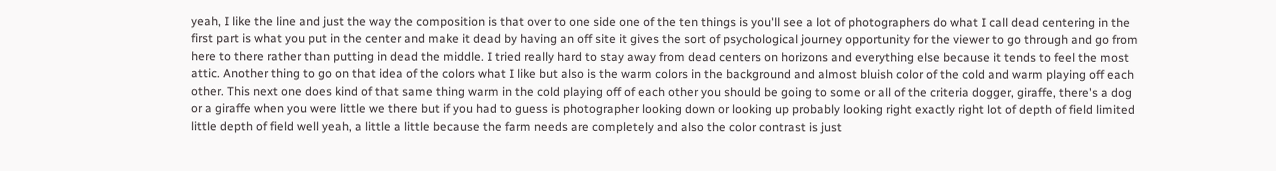yeah, I like the line and just the way the composition is that over to one side one of the ten things is you'll see a lot of photographers do what I call dead centering in the first part is what you put in the center and make it dead by having an off site it gives the sort of psychological journey opportunity for the viewer to go through and go from here to there rather than putting in dead the middle. I tried really hard to stay away from dead centers on horizons and everything else because it tends to feel the most attic. Another thing to go on that idea of the colors what I like but also is the warm colors in the background and almost bluish color of the cold and warm playing off each other. This next one does kind of that same thing warm in the cold playing off of each other you should be going to some or all of the criteria dogger, giraffe, there's a dog or a giraffe when you were little we there but if you had to guess is photographer looking down or looking up probably looking right exactly right lot of depth of field limited little depth of field well yeah, a little a little because the farm needs are completely and also the color contrast is just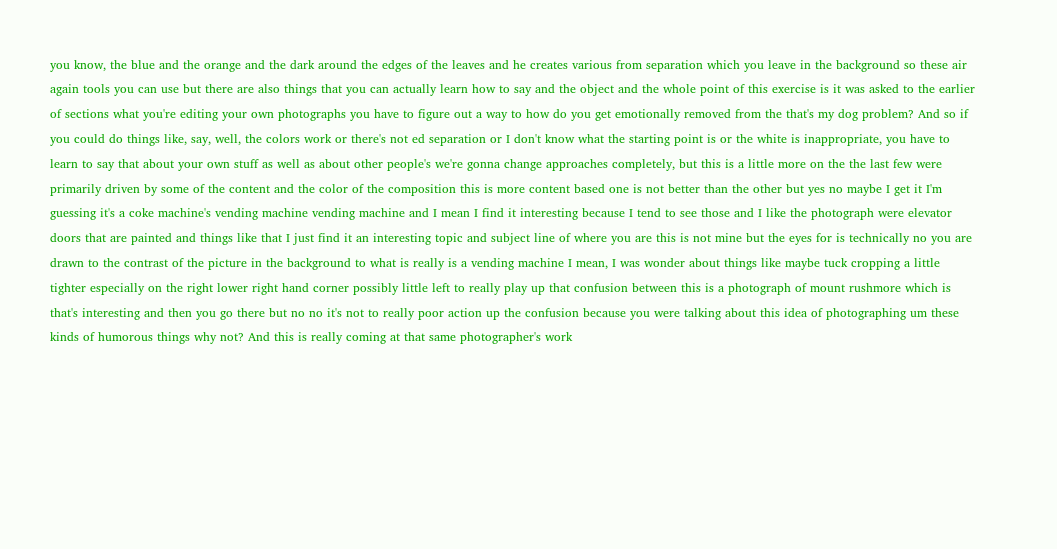you know, the blue and the orange and the dark around the edges of the leaves and he creates various from separation which you leave in the background so these air again tools you can use but there are also things that you can actually learn how to say and the object and the whole point of this exercise is it was asked to the earlier of sections what you're editing your own photographs you have to figure out a way to how do you get emotionally removed from the that's my dog problem? And so if you could do things like, say, well, the colors work or there's not ed separation or I don't know what the starting point is or the white is inappropriate, you have to learn to say that about your own stuff as well as about other people's we're gonna change approaches completely, but this is a little more on the the last few were primarily driven by some of the content and the color of the composition this is more content based one is not better than the other but yes no maybe I get it I'm guessing it's a coke machine's vending machine vending machine and I mean I find it interesting because I tend to see those and I like the photograph were elevator doors that are painted and things like that I just find it an interesting topic and subject line of where you are this is not mine but the eyes for is technically no you are drawn to the contrast of the picture in the background to what is really is a vending machine I mean, I was wonder about things like maybe tuck cropping a little tighter especially on the right lower right hand corner possibly little left to really play up that confusion between this is a photograph of mount rushmore which is that's interesting and then you go there but no no it's not to really poor action up the confusion because you were talking about this idea of photographing um these kinds of humorous things why not? And this is really coming at that same photographer's work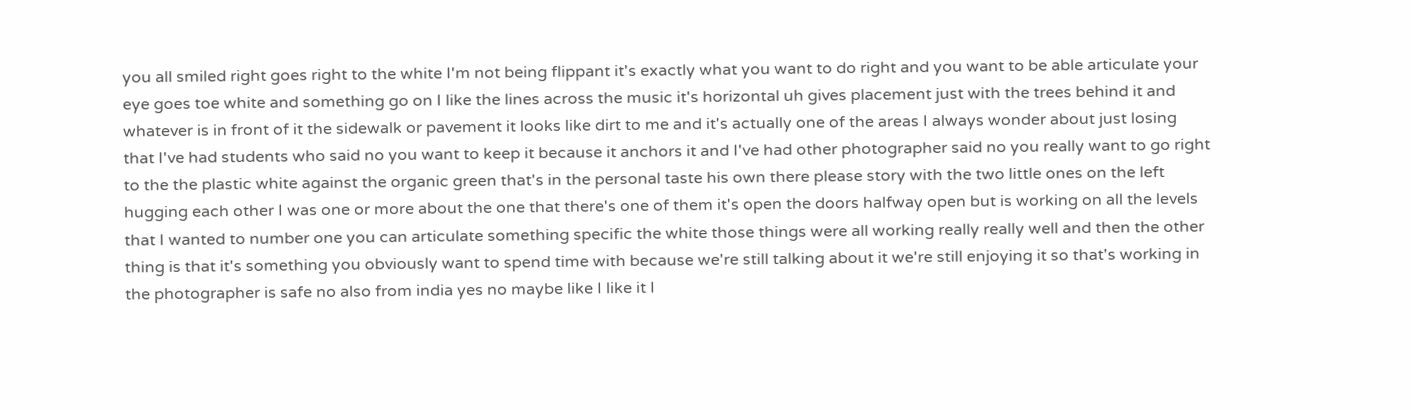you all smiled right goes right to the white I'm not being flippant it's exactly what you want to do right and you want to be able articulate your eye goes toe white and something go on I like the lines across the music it's horizontal uh gives placement just with the trees behind it and whatever is in front of it the sidewalk or pavement it looks like dirt to me and it's actually one of the areas I always wonder about just losing that I've had students who said no you want to keep it because it anchors it and I've had other photographer said no you really want to go right to the the plastic white against the organic green that's in the personal taste his own there please story with the two little ones on the left hugging each other I was one or more about the one that there's one of them it's open the doors halfway open but is working on all the levels that I wanted to number one you can articulate something specific the white those things were all working really really well and then the other thing is that it's something you obviously want to spend time with because we're still talking about it we're still enjoying it so that's working in the photographer is safe no also from india yes no maybe like I like it I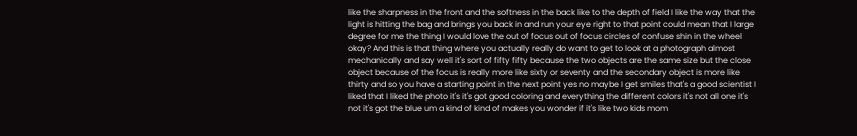like the sharpness in the front and the softness in the back like to the depth of field I like the way that the light is hitting the bag and brings you back in and run your eye right to that point could mean that I large degree for me the thing I would love the out of focus out of focus circles of confuse shin in the wheel okay? And this is that thing where you actually really do want to get to look at a photograph almost mechanically and say well it's sort of fifty fifty because the two objects are the same size but the close object because of the focus is really more like sixty or seventy and the secondary object is more like thirty and so you have a starting point in the next point yes no maybe I get smiles that's a good scientist I liked that I liked the photo it's it's got good coloring and everything the different colors it's not all one it's not it's got the blue um a kind of kind of makes you wonder if it's like two kids mom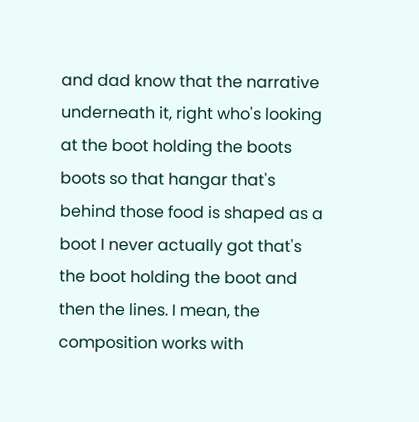and dad know that the narrative underneath it, right who's looking at the boot holding the boots boots so that hangar that's behind those food is shaped as a boot I never actually got that's the boot holding the boot and then the lines. I mean, the composition works with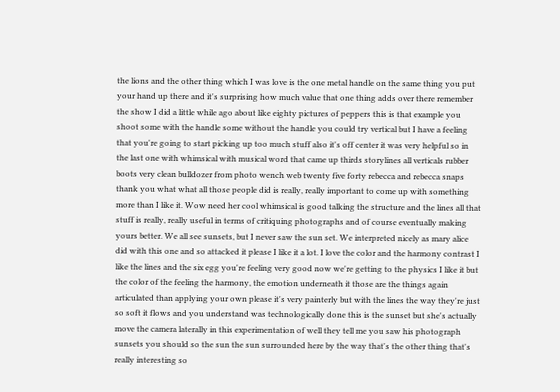the lions and the other thing which I was love is the one metal handle on the same thing you put your hand up there and it's surprising how much value that one thing adds over there remember the show I did a little while ago about like eighty pictures of peppers this is that example you shoot some with the handle some without the handle you could try vertical but I have a feeling that you're going to start picking up too much stuff also it's off center it was very helpful so in the last one with whimsical with musical word that came up thirds storylines all verticals rubber boots very clean bulldozer from photo wench web twenty five forty rebecca and rebecca snaps thank you what what all those people did is really, really important to come up with something more than I like it. Wow need her cool whimsical is good talking the structure and the lines all that stuff is really, really useful in terms of critiquing photographs and of course eventually making yours better. We all see sunsets, but I never saw the sun set. We interpreted nicely as mary alice did with this one and so attacked it please I like it a lot. I love the color and the harmony contrast I like the lines and the six egg you're feeling very good now we're getting to the physics I like it but the color of the feeling the harmony, the emotion underneath it those are the things again articulated than applying your own please it's very painterly but with the lines the way they're just so soft it flows and you understand was technologically done this is the sunset but she's actually move the camera laterally in this experimentation of well they tell me you saw his photograph sunsets you should so the sun the sun surrounded here by the way that's the other thing that's really interesting so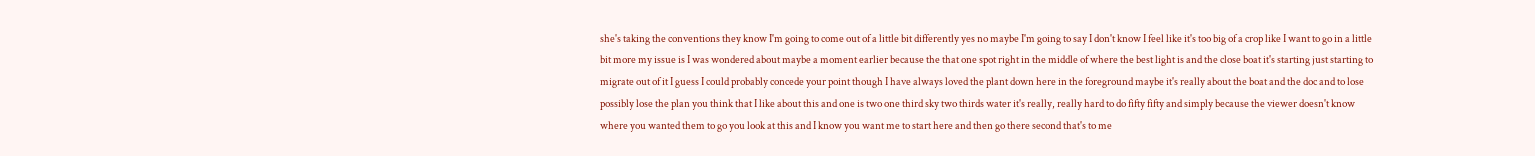she's taking the conventions they know I'm going to come out of a little bit differently yes no maybe I'm going to say I don't know I feel like it's too big of a crop like I want to go in a little bit more my issue is I was wondered about maybe a moment earlier because the that one spot right in the middle of where the best light is and the close boat it's starting just starting to migrate out of it I guess I could probably concede your point though I have always loved the plant down here in the foreground maybe it's really about the boat and the doc and to lose possibly lose the plan you think that I like about this and one is two one third sky two thirds water it's really, really hard to do fifty fifty and simply because the viewer doesn't know where you wanted them to go you look at this and I know you want me to start here and then go there second that's to me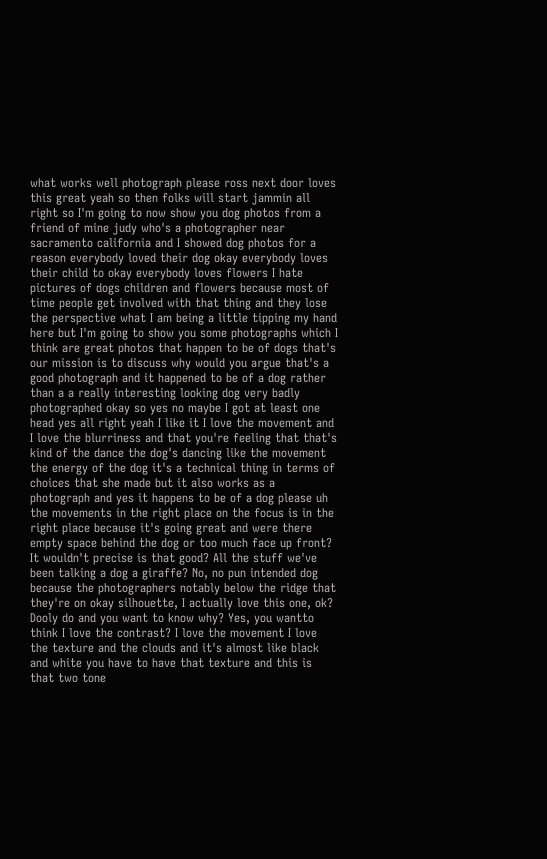what works well photograph please ross next door loves this great yeah so then folks will start jammin all right so I'm going to now show you dog photos from a friend of mine judy who's a photographer near sacramento california and I showed dog photos for a reason everybody loved their dog okay everybody loves their child to okay everybody loves flowers I hate pictures of dogs children and flowers because most of time people get involved with that thing and they lose the perspective what I am being a little tipping my hand here but I'm going to show you some photographs which I think are great photos that happen to be of dogs that's our mission is to discuss why would you argue that's a good photograph and it happened to be of a dog rather than a a really interesting looking dog very badly photographed okay so yes no maybe I got at least one head yes all right yeah I like it I love the movement and I love the blurriness and that you're feeling that that's kind of the dance the dog's dancing like the movement the energy of the dog it's a technical thing in terms of choices that she made but it also works as a photograph and yes it happens to be of a dog please uh the movements in the right place on the focus is in the right place because it's going great and were there empty space behind the dog or too much face up front? It wouldn't precise is that good? All the stuff we've been talking a dog a giraffe? No, no pun intended dog because the photographers notably below the ridge that they're on okay silhouette, I actually love this one, ok? Dooly do and you want to know why? Yes, you wantto think I love the contrast? I love the movement I love the texture and the clouds and it's almost like black and white you have to have that texture and this is that two tone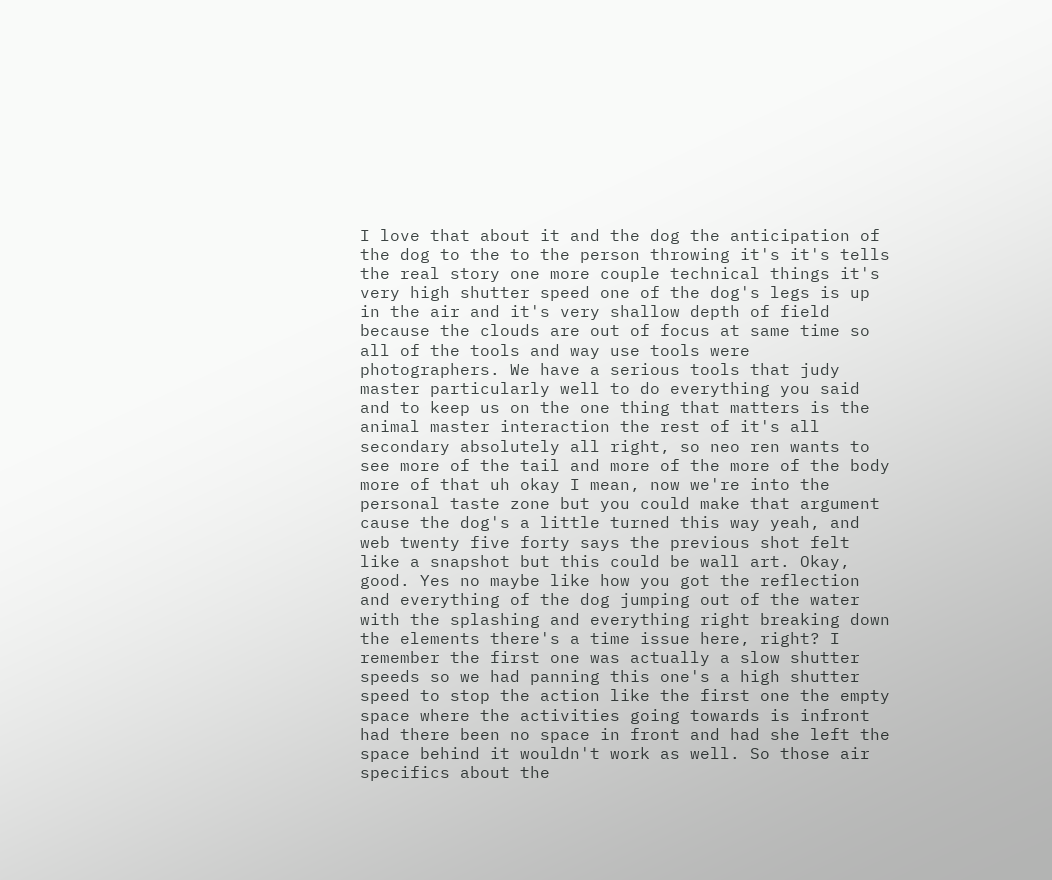I love that about it and the dog the anticipation of the dog to the to the person throwing it's it's tells the real story one more couple technical things it's very high shutter speed one of the dog's legs is up in the air and it's very shallow depth of field because the clouds are out of focus at same time so all of the tools and way use tools were photographers. We have a serious tools that judy master particularly well to do everything you said and to keep us on the one thing that matters is the animal master interaction the rest of it's all secondary absolutely all right, so neo ren wants to see more of the tail and more of the more of the body more of that uh okay I mean, now we're into the personal taste zone but you could make that argument cause the dog's a little turned this way yeah, and web twenty five forty says the previous shot felt like a snapshot but this could be wall art. Okay, good. Yes no maybe like how you got the reflection and everything of the dog jumping out of the water with the splashing and everything right breaking down the elements there's a time issue here, right? I remember the first one was actually a slow shutter speeds so we had panning this one's a high shutter speed to stop the action like the first one the empty space where the activities going towards is infront had there been no space in front and had she left the space behind it wouldn't work as well. So those air specifics about the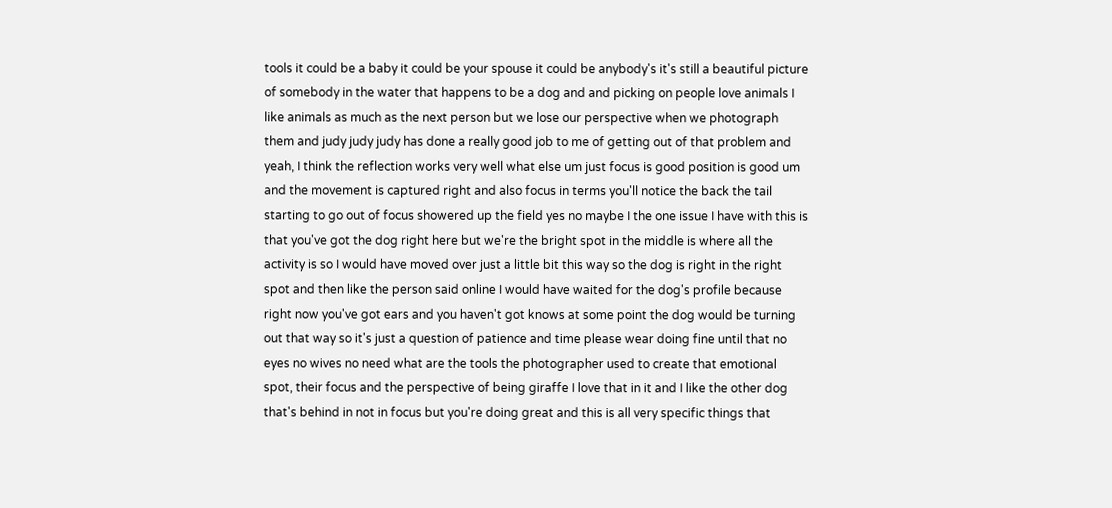tools it could be a baby it could be your spouse it could be anybody's it's still a beautiful picture of somebody in the water that happens to be a dog and and picking on people love animals I like animals as much as the next person but we lose our perspective when we photograph them and judy judy judy has done a really good job to me of getting out of that problem and yeah, I think the reflection works very well what else um just focus is good position is good um and the movement is captured right and also focus in terms you'll notice the back the tail starting to go out of focus showered up the field yes no maybe I the one issue I have with this is that you've got the dog right here but we're the bright spot in the middle is where all the activity is so I would have moved over just a little bit this way so the dog is right in the right spot and then like the person said online I would have waited for the dog's profile because right now you've got ears and you haven't got knows at some point the dog would be turning out that way so it's just a question of patience and time please wear doing fine until that no eyes no wives no need what are the tools the photographer used to create that emotional spot, their focus and the perspective of being giraffe I love that in it and I like the other dog that's behind in not in focus but you're doing great and this is all very specific things that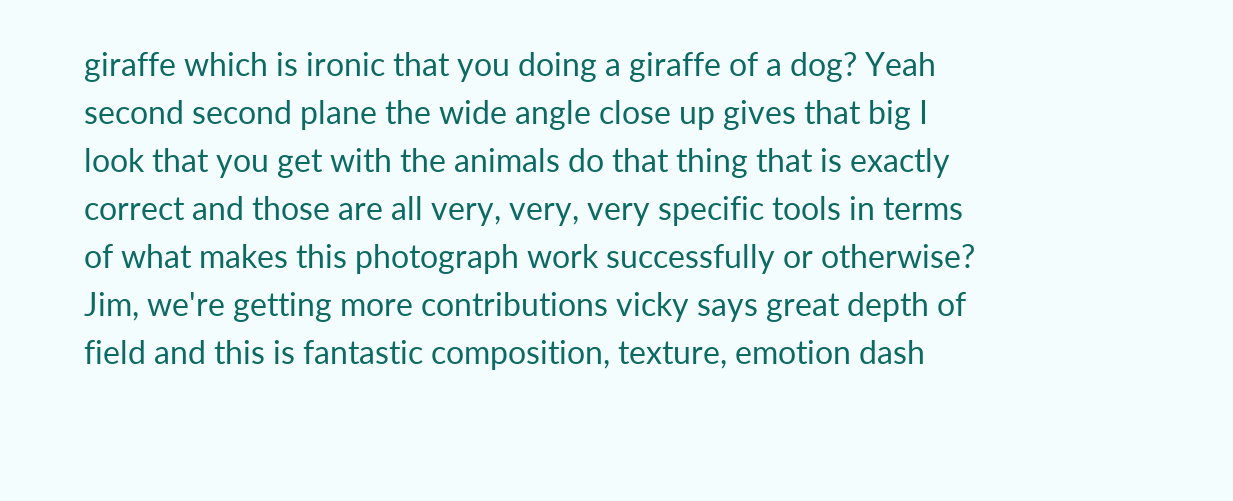giraffe which is ironic that you doing a giraffe of a dog? Yeah second second plane the wide angle close up gives that big I look that you get with the animals do that thing that is exactly correct and those are all very, very, very specific tools in terms of what makes this photograph work successfully or otherwise? Jim, we're getting more contributions vicky says great depth of field and this is fantastic composition, texture, emotion dash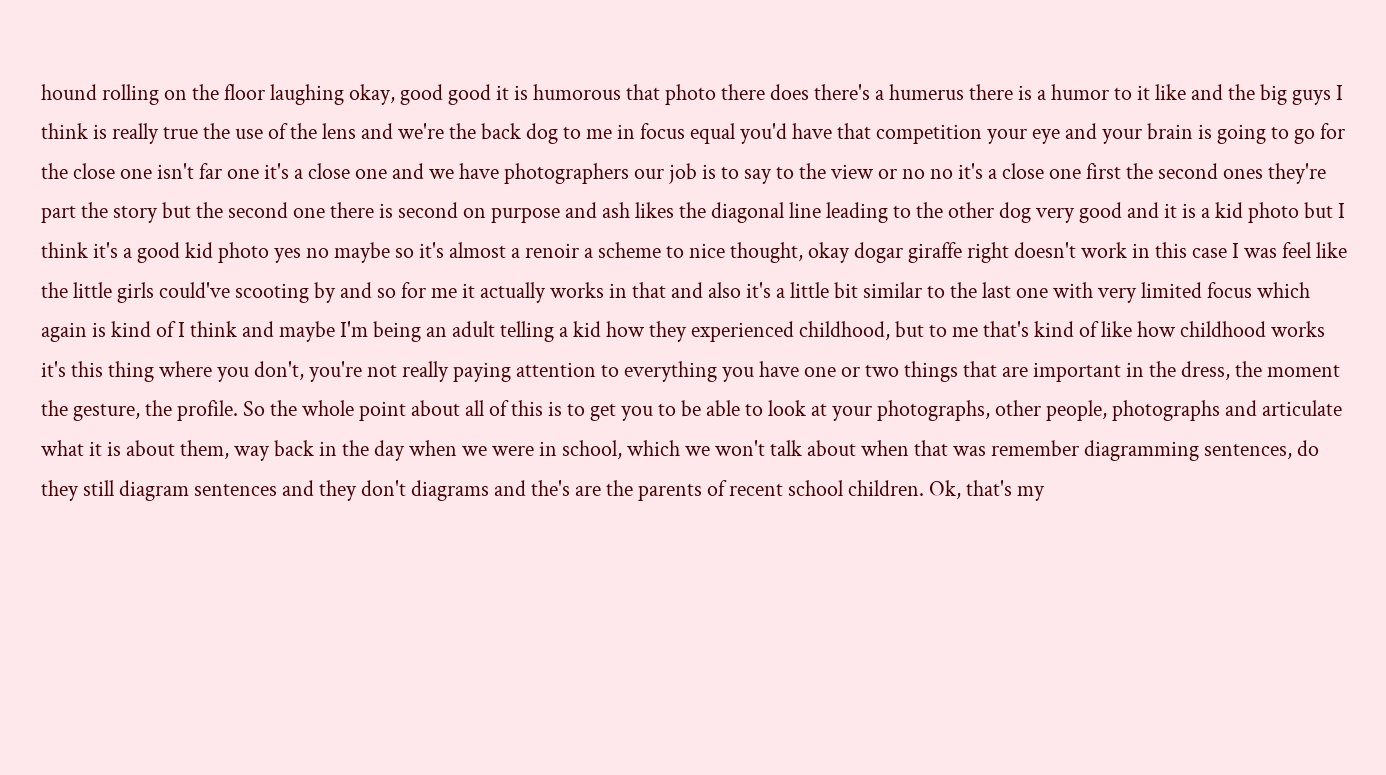hound rolling on the floor laughing okay, good good it is humorous that photo there does there's a humerus there is a humor to it like and the big guys I think is really true the use of the lens and we're the back dog to me in focus equal you'd have that competition your eye and your brain is going to go for the close one isn't far one it's a close one and we have photographers our job is to say to the view or no no it's a close one first the second ones they're part the story but the second one there is second on purpose and ash likes the diagonal line leading to the other dog very good and it is a kid photo but I think it's a good kid photo yes no maybe so it's almost a renoir a scheme to nice thought, okay dogar giraffe right doesn't work in this case I was feel like the little girls could've scooting by and so for me it actually works in that and also it's a little bit similar to the last one with very limited focus which again is kind of I think and maybe I'm being an adult telling a kid how they experienced childhood, but to me that's kind of like how childhood works it's this thing where you don't, you're not really paying attention to everything you have one or two things that are important in the dress, the moment the gesture, the profile. So the whole point about all of this is to get you to be able to look at your photographs, other people, photographs and articulate what it is about them, way back in the day when we were in school, which we won't talk about when that was remember diagramming sentences, do they still diagram sentences and they don't diagrams and the's are the parents of recent school children. Ok, that's my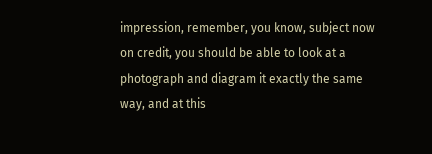impression, remember, you know, subject now on credit, you should be able to look at a photograph and diagram it exactly the same way, and at this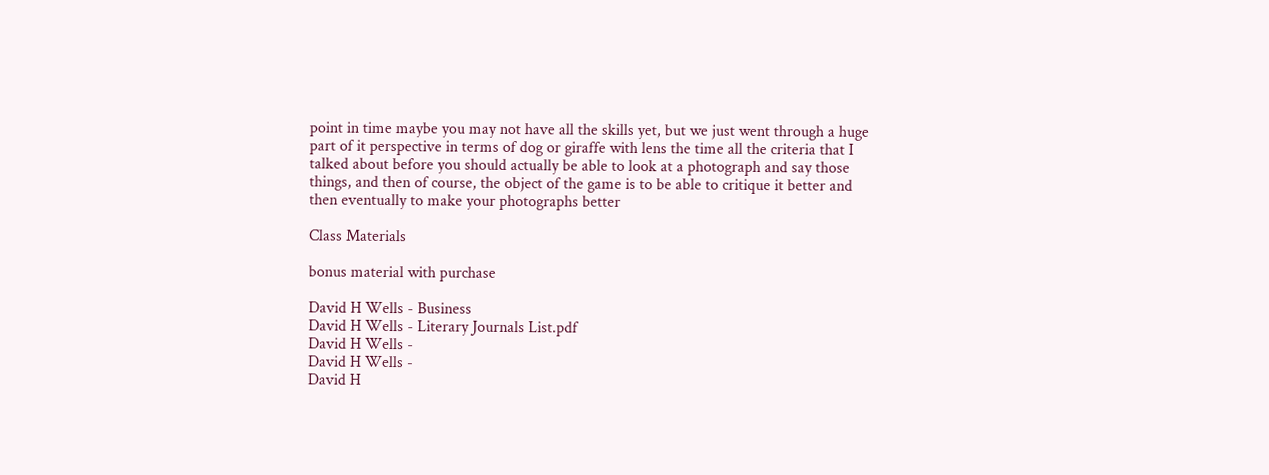point in time maybe you may not have all the skills yet, but we just went through a huge part of it perspective in terms of dog or giraffe with lens the time all the criteria that I talked about before you should actually be able to look at a photograph and say those things, and then of course, the object of the game is to be able to critique it better and then eventually to make your photographs better

Class Materials

bonus material with purchase

David H Wells - Business
David H Wells - Literary Journals List.pdf
David H Wells -
David H Wells -
David H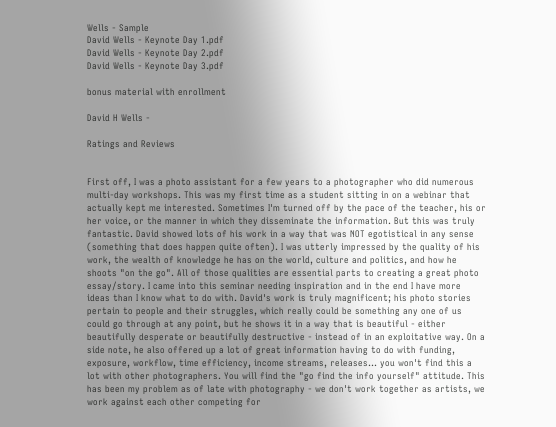Wells - Sample
David Wells - Keynote Day 1.pdf
David Wells - Keynote Day 2.pdf
David Wells - Keynote Day 3.pdf

bonus material with enrollment

David H Wells -

Ratings and Reviews


First off, I was a photo assistant for a few years to a photographer who did numerous multi-day workshops. This was my first time as a student sitting in on a webinar that actually kept me interested. Sometimes I'm turned off by the pace of the teacher, his or her voice, or the manner in which they disseminate the information. But this was truly fantastic. David showed lots of his work in a way that was NOT egotistical in any sense (something that does happen quite often). I was utterly impressed by the quality of his work, the wealth of knowledge he has on the world, culture and politics, and how he shoots "on the go". All of those qualities are essential parts to creating a great photo essay/story. I came into this seminar needing inspiration and in the end I have more ideas than I know what to do with. David's work is truly magnificent; his photo stories pertain to people and their struggles, which really could be something any one of us could go through at any point, but he shows it in a way that is beautiful - either beautifully desperate or beautifully destructive - instead of in an exploitative way. On a side note, he also offered up a lot of great information having to do with funding, exposure, workflow, time efficiency, income streams, releases... you won't find this a lot with other photographers. You will find the "go find the info yourself" attitude. This has been my problem as of late with photography - we don't work together as artists, we work against each other competing for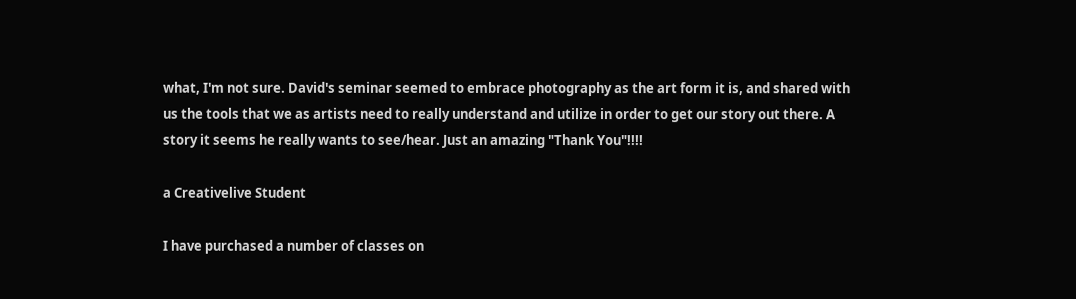what, I'm not sure. David's seminar seemed to embrace photography as the art form it is, and shared with us the tools that we as artists need to really understand and utilize in order to get our story out there. A story it seems he really wants to see/hear. Just an amazing "Thank You"!!!!

a Creativelive Student

I have purchased a number of classes on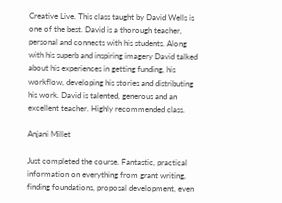Creative Live. This class taught by David Wells is one of the best. David is a thorough teacher, personal and connects with his students. Along with his superb and inspiring imagery David talked about his experiences in getting funding, his workflow, developing his stories and distributing his work. David is talented, generous and an excellent teacher. Highly recommended class.

Anjani Millet

Just completed the course. Fantastic, practical information on everything from grant writing, finding foundations, proposal development, even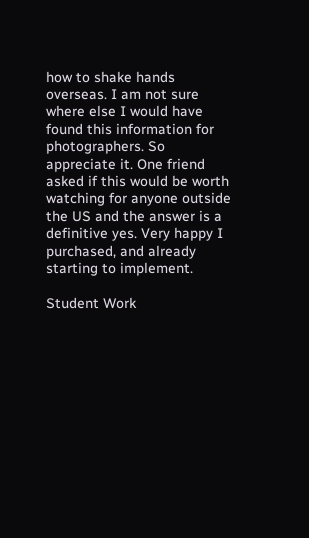how to shake hands overseas. I am not sure where else I would have found this information for photographers. So appreciate it. One friend asked if this would be worth watching for anyone outside the US and the answer is a definitive yes. Very happy I purchased, and already starting to implement.

Student Work